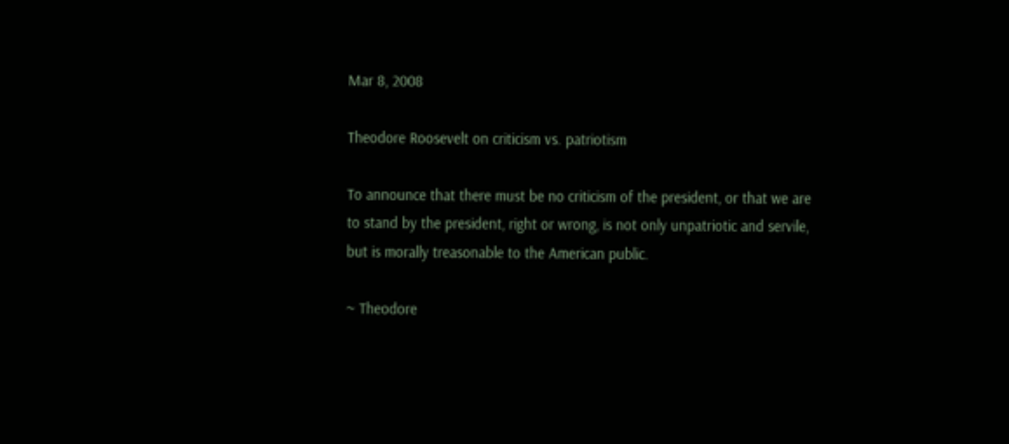Mar 8, 2008

Theodore Roosevelt on criticism vs. patriotism

To announce that there must be no criticism of the president, or that we are to stand by the president, right or wrong, is not only unpatriotic and servile, but is morally treasonable to the American public.

~ Theodore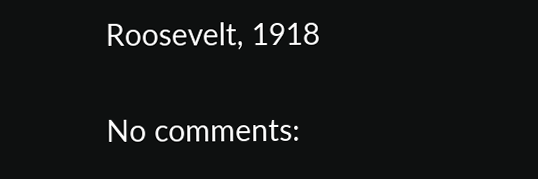Roosevelt, 1918

No comments: